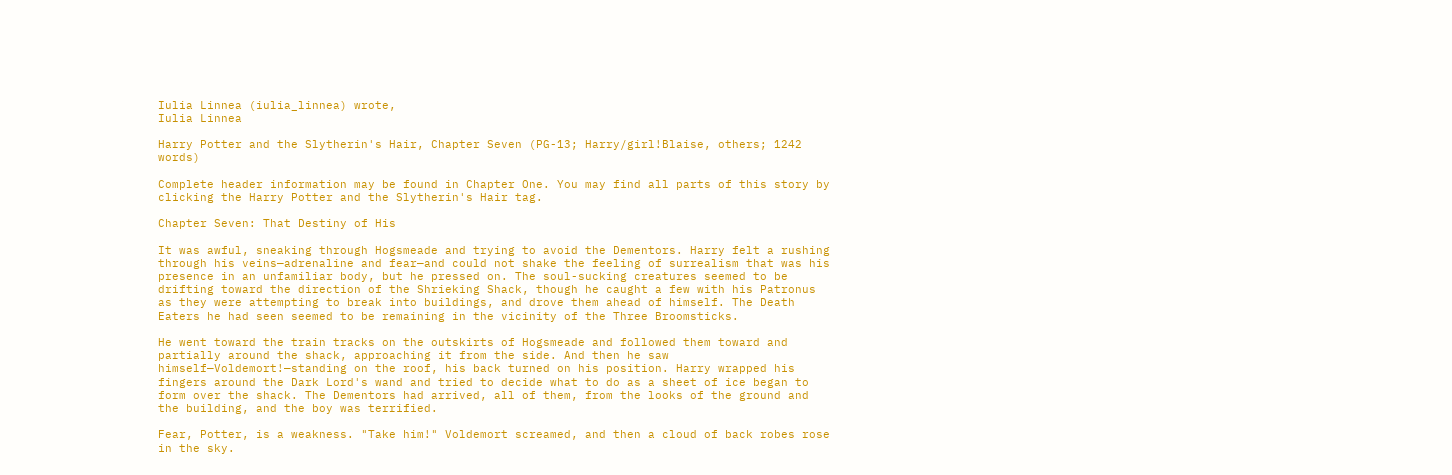Iulia Linnea (iulia_linnea) wrote,
Iulia Linnea

Harry Potter and the Slytherin's Hair, Chapter Seven (PG-13; Harry/girl!Blaise, others; 1242 words)

Complete header information may be found in Chapter One. You may find all parts of this story by clicking the Harry Potter and the Slytherin's Hair tag.

Chapter Seven: That Destiny of His

It was awful, sneaking through Hogsmeade and trying to avoid the Dementors. Harry felt a rushing through his veins—adrenaline and fear—and could not shake the feeling of surrealism that was his presence in an unfamiliar body, but he pressed on. The soul-sucking creatures seemed to be drifting toward the direction of the Shrieking Shack, though he caught a few with his Patronus as they were attempting to break into buildings, and drove them ahead of himself. The Death Eaters he had seen seemed to be remaining in the vicinity of the Three Broomsticks.

He went toward the train tracks on the outskirts of Hogsmeade and followed them toward and partially around the shack, approaching it from the side. And then he saw himself—Voldemort!—standing on the roof, his back turned on his position. Harry wrapped his fingers around the Dark Lord's wand and tried to decide what to do as a sheet of ice began to form over the shack. The Dementors had arrived, all of them, from the looks of the ground and the building, and the boy was terrified.

Fear, Potter, is a weakness. "Take him!" Voldemort screamed, and then a cloud of back robes rose in the sky.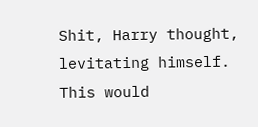Shit, Harry thought, levitating himself. This would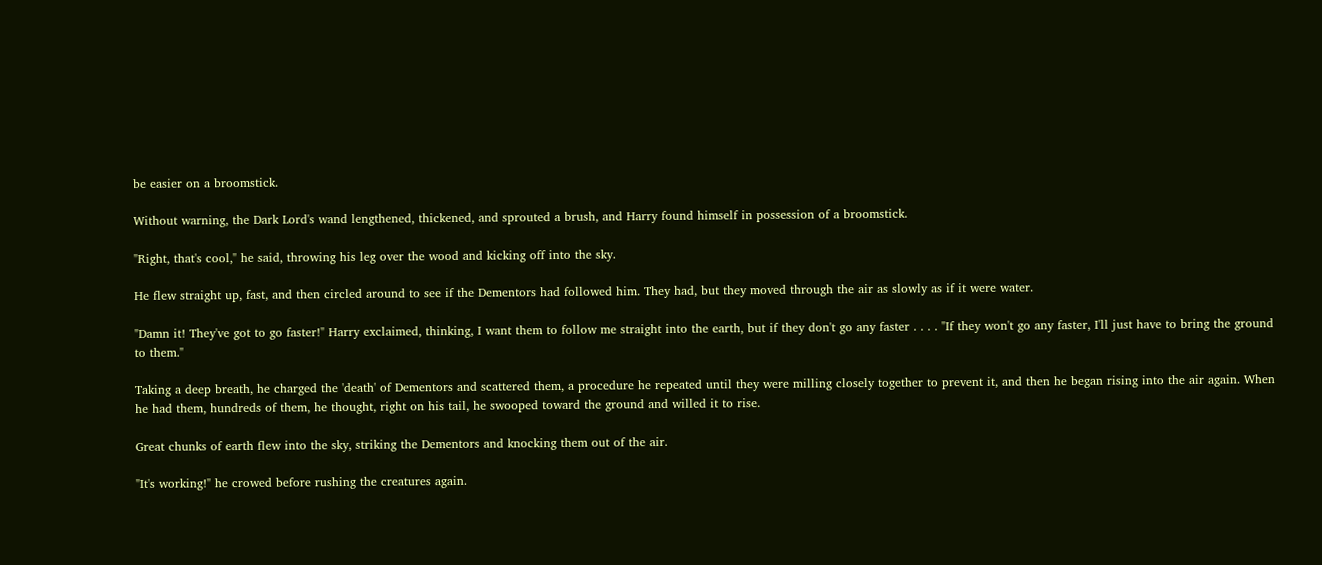be easier on a broomstick.

Without warning, the Dark Lord's wand lengthened, thickened, and sprouted a brush, and Harry found himself in possession of a broomstick.

"Right, that's cool," he said, throwing his leg over the wood and kicking off into the sky.

He flew straight up, fast, and then circled around to see if the Dementors had followed him. They had, but they moved through the air as slowly as if it were water.

"Damn it! They've got to go faster!" Harry exclaimed, thinking, I want them to follow me straight into the earth, but if they don't go any faster . . . . "If they won't go any faster, I'll just have to bring the ground to them."

Taking a deep breath, he charged the 'death' of Dementors and scattered them, a procedure he repeated until they were milling closely together to prevent it, and then he began rising into the air again. When he had them, hundreds of them, he thought, right on his tail, he swooped toward the ground and willed it to rise.

Great chunks of earth flew into the sky, striking the Dementors and knocking them out of the air.

"It's working!" he crowed before rushing the creatures again.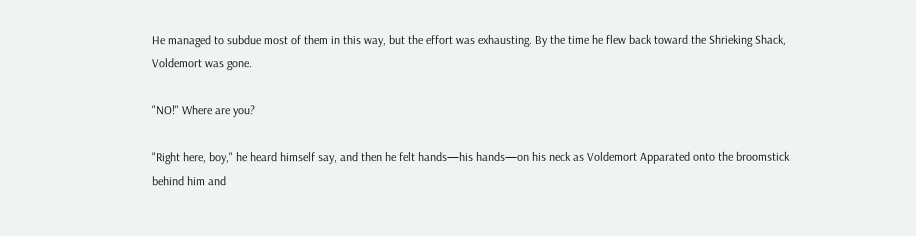He managed to subdue most of them in this way, but the effort was exhausting. By the time he flew back toward the Shrieking Shack, Voldemort was gone.

"NO!" Where are you?

"Right here, boy," he heard himself say, and then he felt hands—his hands—on his neck as Voldemort Apparated onto the broomstick behind him and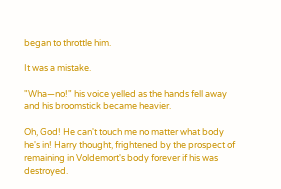began to throttle him.

It was a mistake.

"Wha—no!" his voice yelled as the hands fell away and his broomstick became heavier.

Oh, God! He can't touch me no matter what body he's in! Harry thought, frightened by the prospect of remaining in Voldemort's body forever if his was destroyed.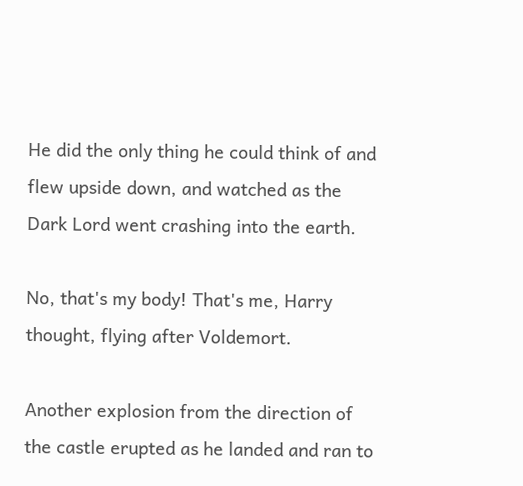He did the only thing he could think of and flew upside down, and watched as the Dark Lord went crashing into the earth.

No, that's my body! That's me, Harry thought, flying after Voldemort.

Another explosion from the direction of the castle erupted as he landed and ran to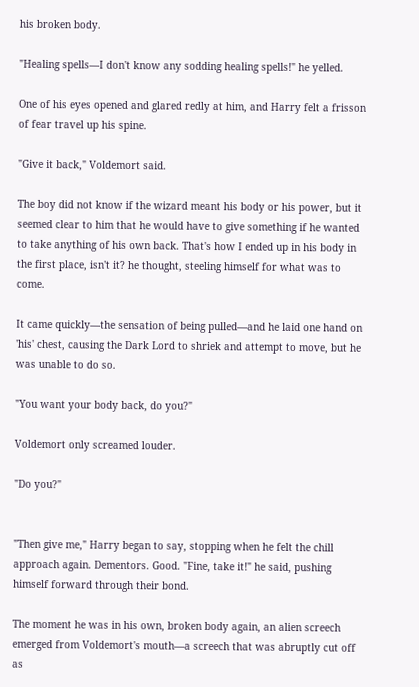his broken body.

"Healing spells—I don't know any sodding healing spells!" he yelled.

One of his eyes opened and glared redly at him, and Harry felt a frisson of fear travel up his spine.

"Give it back," Voldemort said.

The boy did not know if the wizard meant his body or his power, but it seemed clear to him that he would have to give something if he wanted to take anything of his own back. That's how I ended up in his body in the first place, isn't it? he thought, steeling himself for what was to come.

It came quickly—the sensation of being pulled—and he laid one hand on 'his' chest, causing the Dark Lord to shriek and attempt to move, but he was unable to do so.

"You want your body back, do you?"

Voldemort only screamed louder.

"Do you?"


"Then give me," Harry began to say, stopping when he felt the chill approach again. Dementors. Good. "Fine, take it!" he said, pushing himself forward through their bond.

The moment he was in his own, broken body again, an alien screech emerged from Voldemort's mouth—a screech that was abruptly cut off as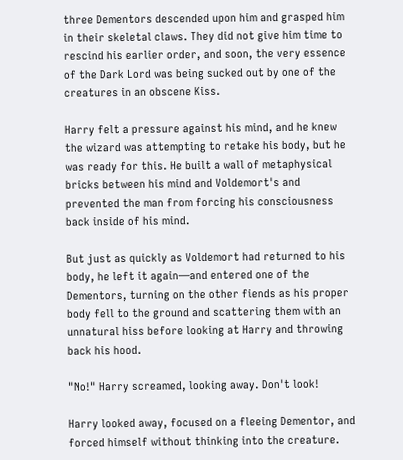three Dementors descended upon him and grasped him in their skeletal claws. They did not give him time to rescind his earlier order, and soon, the very essence of the Dark Lord was being sucked out by one of the creatures in an obscene Kiss.

Harry felt a pressure against his mind, and he knew the wizard was attempting to retake his body, but he was ready for this. He built a wall of metaphysical bricks between his mind and Voldemort's and prevented the man from forcing his consciousness back inside of his mind.

But just as quickly as Voldemort had returned to his body, he left it again—and entered one of the Dementors, turning on the other fiends as his proper body fell to the ground and scattering them with an unnatural hiss before looking at Harry and throwing back his hood.

"No!" Harry screamed, looking away. Don't look!

Harry looked away, focused on a fleeing Dementor, and forced himself without thinking into the creature.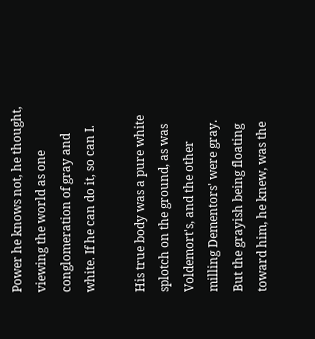Power he knows not, he thought, viewing the world as one conglomeration of gray and white. If he can do it, so can I.

His true body was a pure white splotch on the ground, as was Voldemort's, and the other milling Dementors' were gray. But the grayish being floating toward him, he knew, was the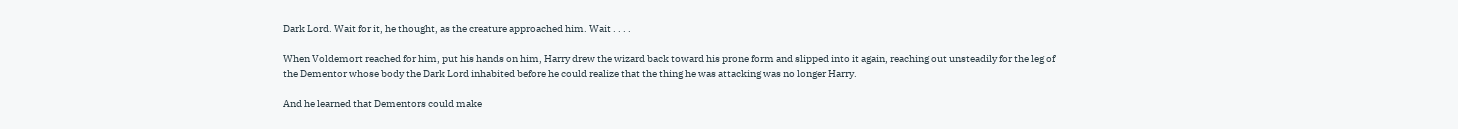Dark Lord. Wait for it, he thought, as the creature approached him. Wait . . . .

When Voldemort reached for him, put his hands on him, Harry drew the wizard back toward his prone form and slipped into it again, reaching out unsteadily for the leg of the Dementor whose body the Dark Lord inhabited before he could realize that the thing he was attacking was no longer Harry.

And he learned that Dementors could make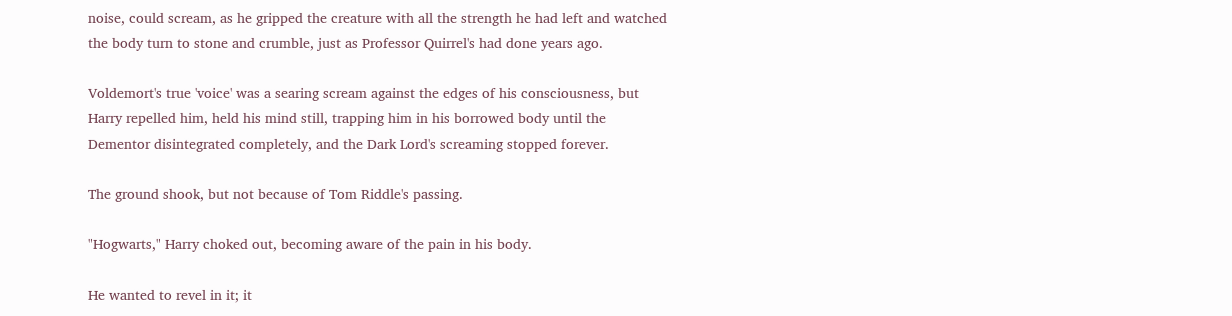noise, could scream, as he gripped the creature with all the strength he had left and watched the body turn to stone and crumble, just as Professor Quirrel's had done years ago.

Voldemort's true 'voice' was a searing scream against the edges of his consciousness, but Harry repelled him, held his mind still, trapping him in his borrowed body until the Dementor disintegrated completely, and the Dark Lord's screaming stopped forever.

The ground shook, but not because of Tom Riddle's passing.

"Hogwarts," Harry choked out, becoming aware of the pain in his body.

He wanted to revel in it; it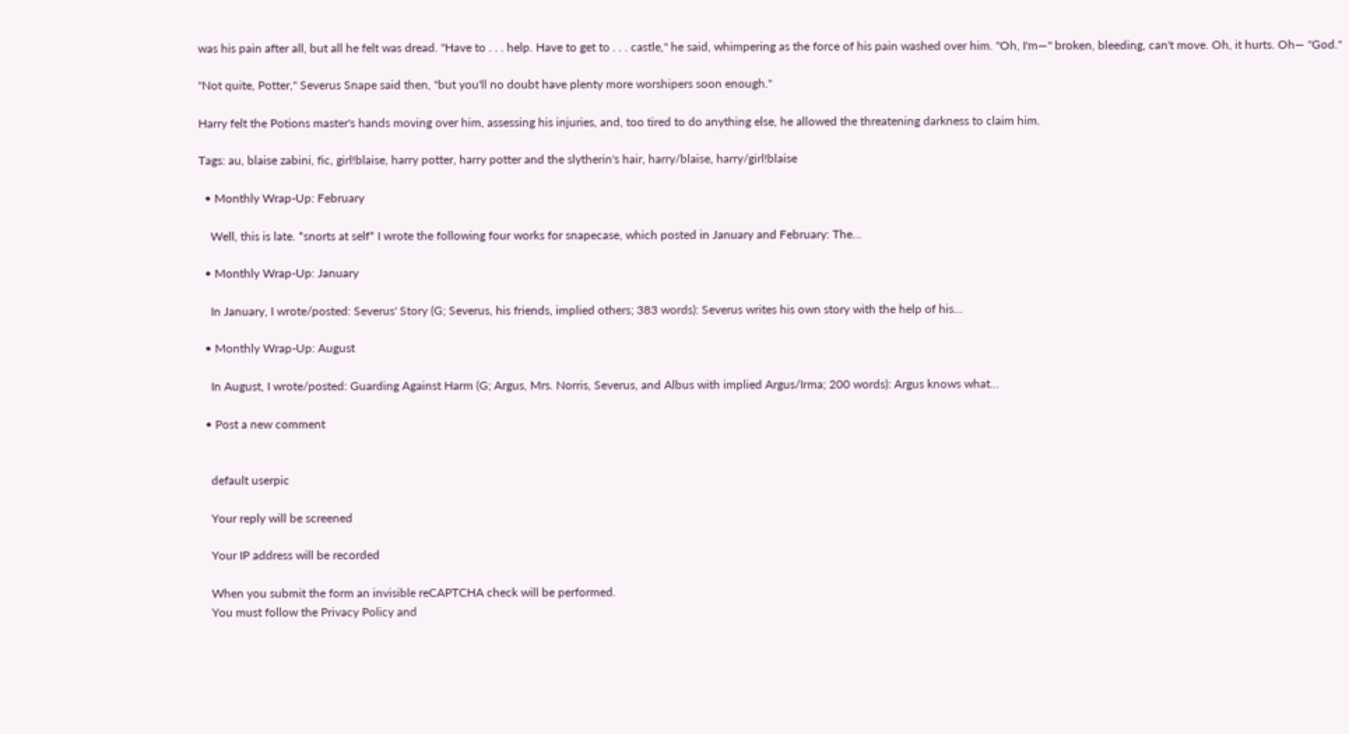was his pain after all, but all he felt was dread. "Have to . . . help. Have to get to . . . castle," he said, whimpering as the force of his pain washed over him. "Oh, I'm—" broken, bleeding, can't move. Oh, it hurts. Oh— "God."

"Not quite, Potter," Severus Snape said then, "but you'll no doubt have plenty more worshipers soon enough."

Harry felt the Potions master's hands moving over him, assessing his injuries, and, too tired to do anything else, he allowed the threatening darkness to claim him.

Tags: au, blaise zabini, fic, girl!blaise, harry potter, harry potter and the slytherin's hair, harry/blaise, harry/girl!blaise

  • Monthly Wrap-Up: February

    Well, this is late. *snorts at self* I wrote the following four works for snapecase, which posted in January and February: The…

  • Monthly Wrap-Up: January

    In January, I wrote/posted: Severus' Story (G; Severus, his friends, implied others; 383 words): Severus writes his own story with the help of his…

  • Monthly Wrap-Up: August

    In August, I wrote/posted: Guarding Against Harm (G; Argus, Mrs. Norris, Severus, and Albus with implied Argus/Irma; 200 words): Argus knows what…

  • Post a new comment


    default userpic

    Your reply will be screened

    Your IP address will be recorded

    When you submit the form an invisible reCAPTCHA check will be performed.
    You must follow the Privacy Policy and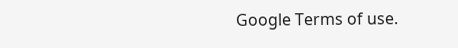Google Terms of use.